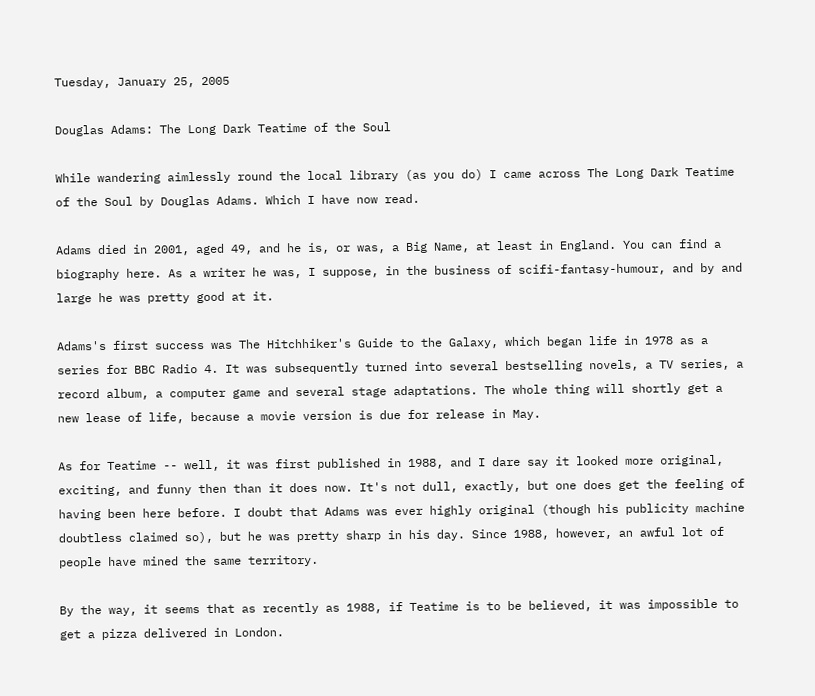Tuesday, January 25, 2005

Douglas Adams: The Long Dark Teatime of the Soul

While wandering aimlessly round the local library (as you do) I came across The Long Dark Teatime of the Soul by Douglas Adams. Which I have now read.

Adams died in 2001, aged 49, and he is, or was, a Big Name, at least in England. You can find a biography here. As a writer he was, I suppose, in the business of scifi-fantasy-humour, and by and large he was pretty good at it.

Adams's first success was The Hitchhiker's Guide to the Galaxy, which began life in 1978 as a series for BBC Radio 4. It was subsequently turned into several bestselling novels, a TV series, a record album, a computer game and several stage adaptations. The whole thing will shortly get a new lease of life, because a movie version is due for release in May.

As for Teatime -- well, it was first published in 1988, and I dare say it looked more original, exciting, and funny then than it does now. It's not dull, exactly, but one does get the feeling of having been here before. I doubt that Adams was ever highly original (though his publicity machine doubtless claimed so), but he was pretty sharp in his day. Since 1988, however, an awful lot of people have mined the same territory.

By the way, it seems that as recently as 1988, if Teatime is to be believed, it was impossible to get a pizza delivered in London.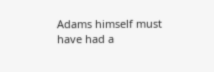Adams himself must have had a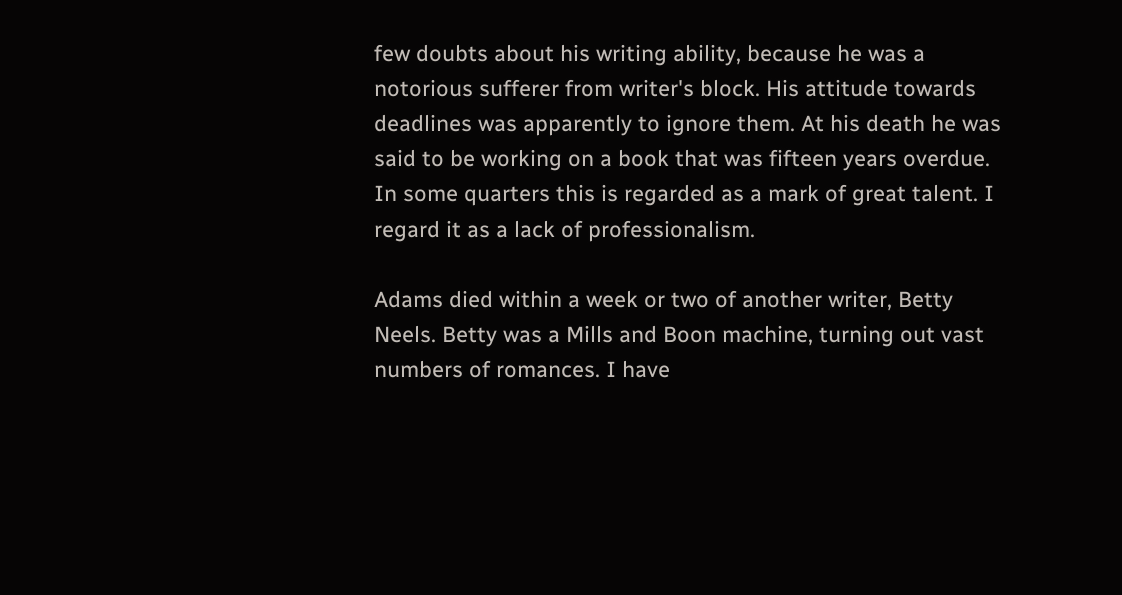few doubts about his writing ability, because he was a notorious sufferer from writer's block. His attitude towards deadlines was apparently to ignore them. At his death he was said to be working on a book that was fifteen years overdue. In some quarters this is regarded as a mark of great talent. I regard it as a lack of professionalism.

Adams died within a week or two of another writer, Betty Neels. Betty was a Mills and Boon machine, turning out vast numbers of romances. I have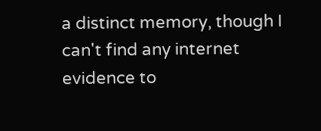a distinct memory, though I can't find any internet evidence to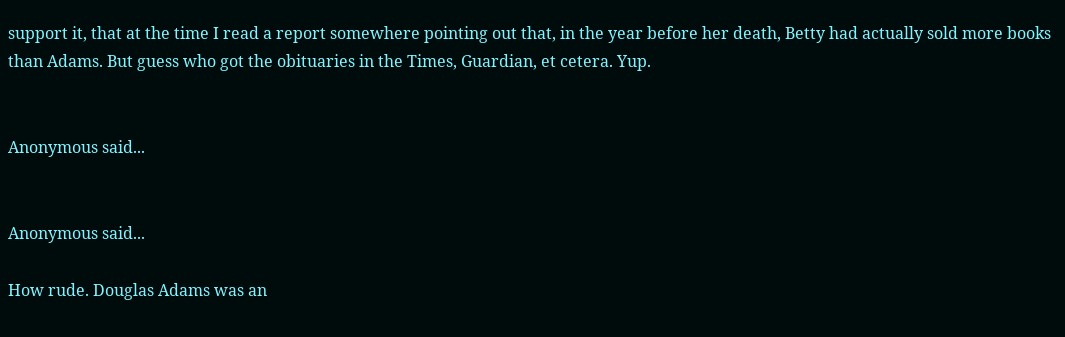support it, that at the time I read a report somewhere pointing out that, in the year before her death, Betty had actually sold more books than Adams. But guess who got the obituaries in the Times, Guardian, et cetera. Yup.


Anonymous said...


Anonymous said...

How rude. Douglas Adams was an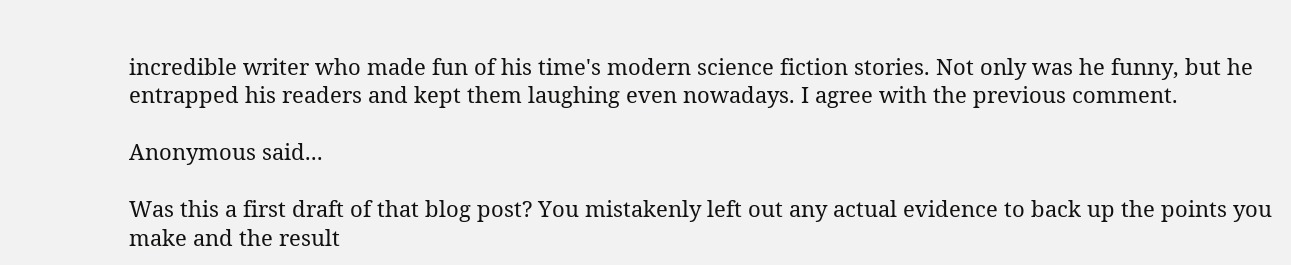incredible writer who made fun of his time's modern science fiction stories. Not only was he funny, but he entrapped his readers and kept them laughing even nowadays. I agree with the previous comment.

Anonymous said...

Was this a first draft of that blog post? You mistakenly left out any actual evidence to back up the points you make and the result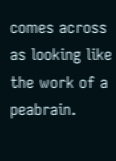comes across as looking like the work of a peabrain.